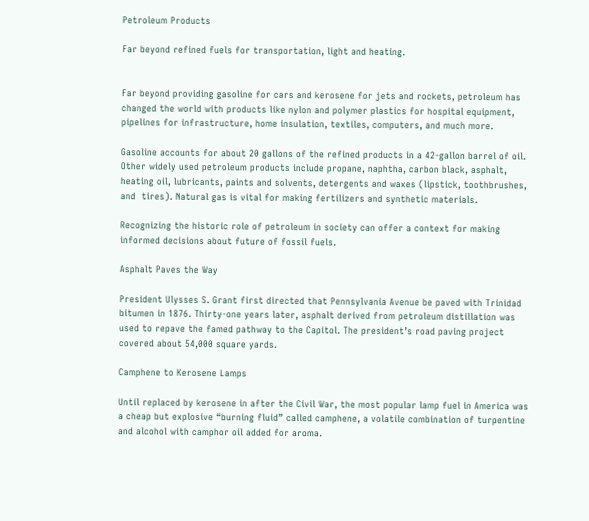Petroleum Products

Far beyond refined fuels for transportation, light and heating.


Far beyond providing gasoline for cars and kerosene for jets and rockets, petroleum has changed the world with products like nylon and polymer plastics for hospital equipment, pipelines for infrastructure, home insulation, textiles, computers, and much more.

Gasoline accounts for about 20 gallons of the refined products in a 42-gallon barrel of oil. Other widely used petroleum products include propane, naphtha, carbon black, asphalt, heating oil, lubricants, paints and solvents, detergents and waxes (lipstick, toothbrushes, and  tires). Natural gas is vital for making fertilizers and synthetic materials.

Recognizing the historic role of petroleum in society can offer a context for making informed decisions about future of fossil fuels.

Asphalt Paves the Way

President Ulysses S. Grant first directed that Pennsylvania Avenue be paved with Trinidad bitumen in 1876. Thirty-one years later, asphalt derived from petroleum distillation was used to repave the famed pathway to the Capitol. The president’s road paving project covered about 54,000 square yards.

Camphene to Kerosene Lamps

Until replaced by kerosene in after the Civil War, the most popular lamp fuel in America was a cheap but explosive “burning fluid” called camphene, a volatile combination of turpentine and alcohol with camphor oil added for aroma.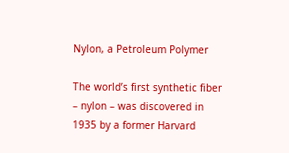Nylon, a Petroleum Polymer

The world’s first synthetic fiber – nylon – was discovered in 1935 by a former Harvard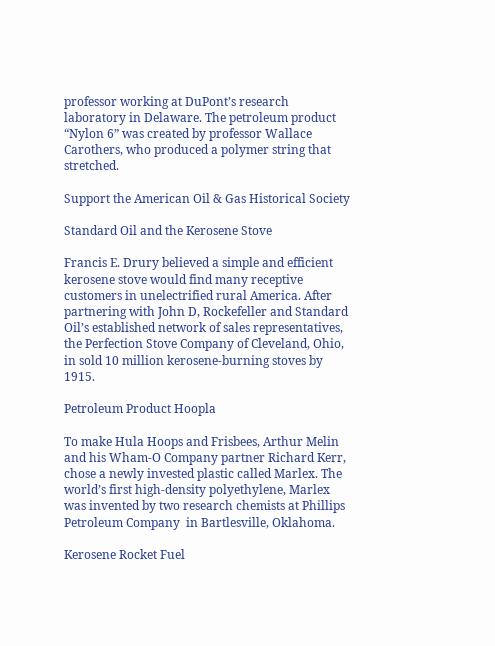professor working at DuPont’s research laboratory in Delaware. The petroleum product “Nylon 6” was created by professor Wallace Carothers, who produced a polymer string that stretched.

Support the American Oil & Gas Historical Society

Standard Oil and the Kerosene Stove

Francis E. Drury believed a simple and efficient kerosene stove would find many receptive customers in unelectrified rural America. After partnering with John D, Rockefeller and Standard Oil’s established network of sales representatives, the Perfection Stove Company of Cleveland, Ohio, in sold 10 million kerosene-burning stoves by 1915.

Petroleum Product Hoopla

To make Hula Hoops and Frisbees, Arthur Melin and his Wham-O Company partner Richard Kerr, chose a newly invested plastic called Marlex. The world’s first high-density polyethylene, Marlex was invented by two research chemists at Phillips Petroleum Company  in Bartlesville, Oklahoma.

Kerosene Rocket Fuel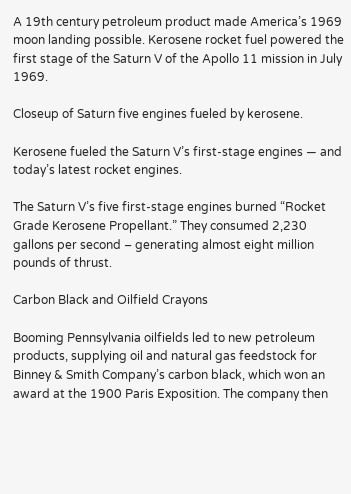A 19th century petroleum product made America’s 1969 moon landing possible. Kerosene rocket fuel powered the first stage of the Saturn V of the Apollo 11 mission in July 1969.

Closeup of Saturn five engines fueled by kerosene.

Kerosene fueled the Saturn V’s first-stage engines — and today’s latest rocket engines.

The Saturn V’s five first-stage engines burned “Rocket Grade Kerosene Propellant.” They consumed 2,230 gallons per second – generating almost eight million pounds of thrust.

Carbon Black and Oilfield Crayons

Booming Pennsylvania oilfields led to new petroleum products, supplying oil and natural gas feedstock for Binney & Smith Company’s carbon black, which won an award at the 1900 Paris Exposition. The company then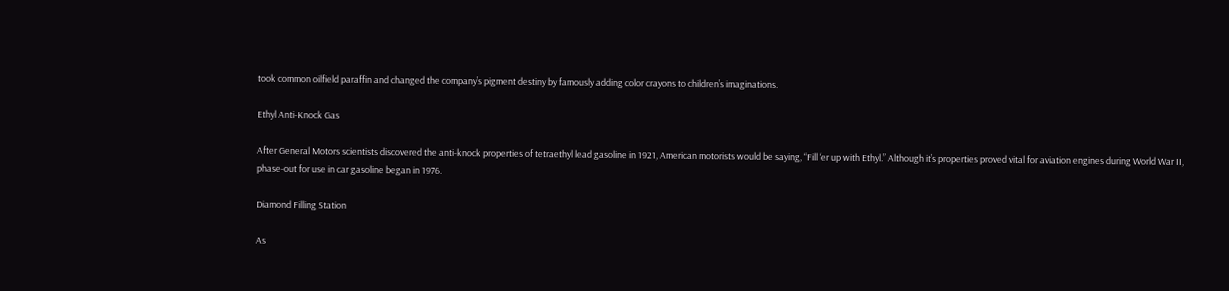took common oilfield paraffin and changed the company’s pigment destiny by famously adding color crayons to children’s imaginations.

Ethyl Anti-Knock Gas

After General Motors scientists discovered the anti-knock properties of tetraethyl lead gasoline in 1921, American motorists would be saying, “Fill ‘er up with Ethyl.” Although it’s properties proved vital for aviation engines during World War II, phase-out for use in car gasoline began in 1976.

Diamond Filling Station

As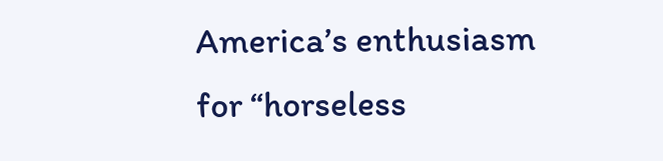America’s enthusiasm for “horseless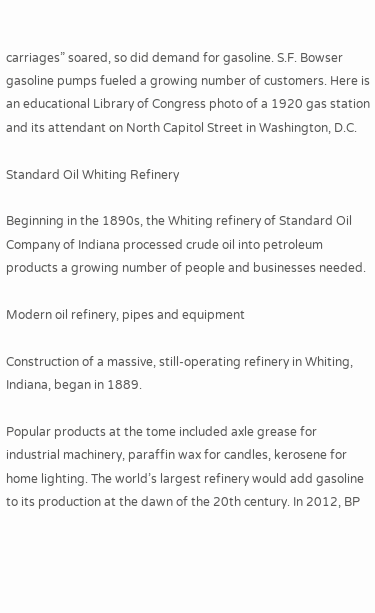carriages” soared, so did demand for gasoline. S.F. Bowser gasoline pumps fueled a growing number of customers. Here is an educational Library of Congress photo of a 1920 gas station and its attendant on North Capitol Street in Washington, D.C.

Standard Oil Whiting Refinery

Beginning in the 1890s, the Whiting refinery of Standard Oil Company of Indiana processed crude oil into petroleum products a growing number of people and businesses needed.

Modern oil refinery, pipes and equipment

Construction of a massive, still-operating refinery in Whiting, Indiana, began in 1889.

Popular products at the tome included axle grease for industrial machinery, paraffin wax for candles, kerosene for home lighting. The world’s largest refinery would add gasoline to its production at the dawn of the 20th century. In 2012, BP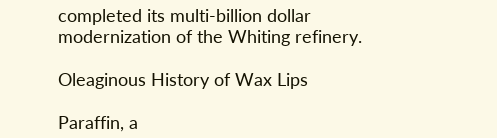completed its multi-billion dollar modernization of the Whiting refinery.

Oleaginous History of Wax Lips

Paraffin, a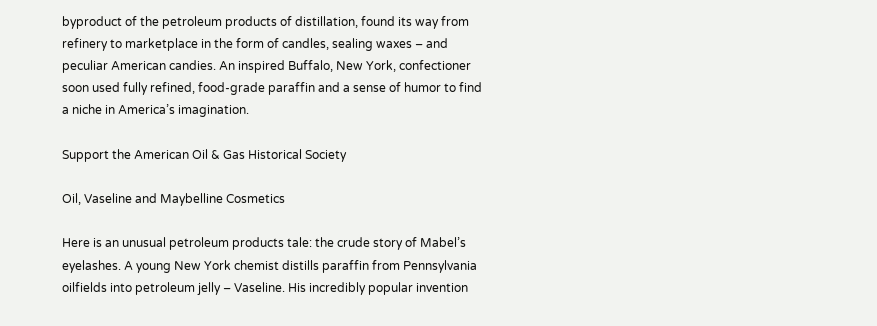byproduct of the petroleum products of distillation, found its way from refinery to marketplace in the form of candles, sealing waxes – and peculiar American candies. An inspired Buffalo, New York, confectioner soon used fully refined, food-grade paraffin and a sense of humor to find a niche in America’s imagination.

Support the American Oil & Gas Historical Society

Oil, Vaseline and Maybelline Cosmetics

Here is an unusual petroleum products tale: the crude story of Mabel’s eyelashes. A young New York chemist distills paraffin from Pennsylvania oilfields into petroleum jelly – Vaseline. His incredibly popular invention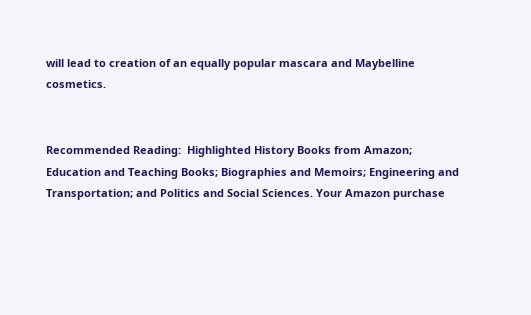will lead to creation of an equally popular mascara and Maybelline cosmetics.


Recommended Reading:  Highlighted History Books from Amazon; Education and Teaching Books; Biographies and Memoirs; Engineering and Transportation; and Politics and Social Sciences. Your Amazon purchase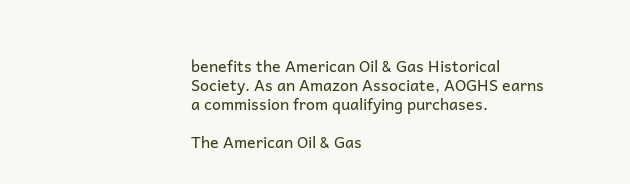benefits the American Oil & Gas Historical Society. As an Amazon Associate, AOGHS earns a commission from qualifying purchases.

The American Oil & Gas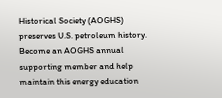Historical Society (AOGHS) preserves U.S. petroleum history. Become an AOGHS annual supporting member and help maintain this energy education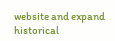website and expand historical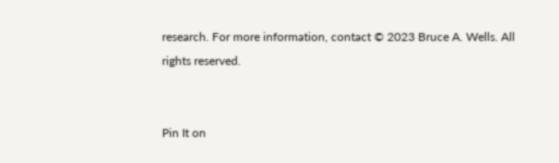research. For more information, contact © 2023 Bruce A. Wells. All rights reserved.


Pin It on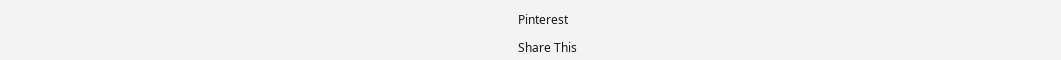Pinterest

Share This